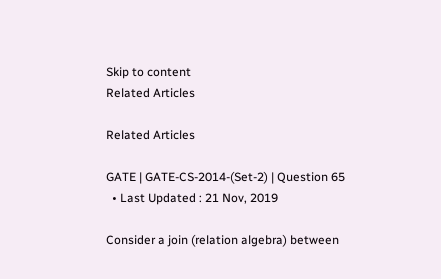Skip to content
Related Articles

Related Articles

GATE | GATE-CS-2014-(Set-2) | Question 65
  • Last Updated : 21 Nov, 2019

Consider a join (relation algebra) between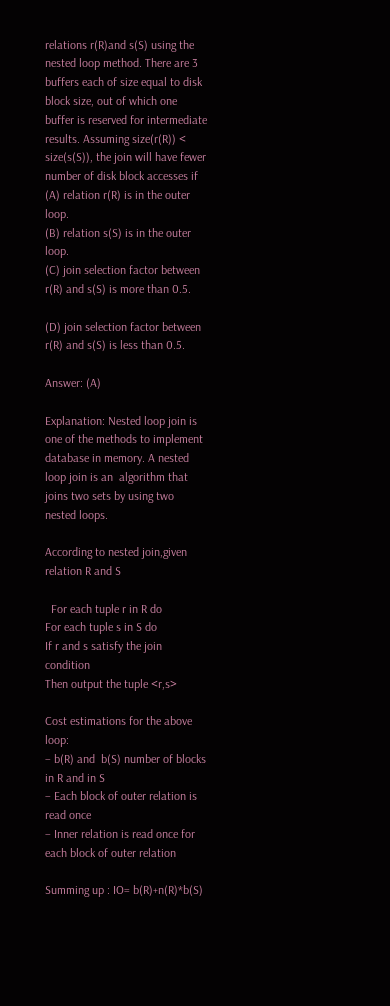relations r(R)and s(S) using the nested loop method. There are 3 buffers each of size equal to disk block size, out of which one buffer is reserved for intermediate results. Assuming size(r(R)) < size(s(S)), the join will have fewer number of disk block accesses if (A) relation r(R) is in the outer loop.
(B) relation s(S) is in the outer loop.
(C) join selection factor between r(R) and s(S) is more than 0.5.

(D) join selection factor between r(R) and s(S) is less than 0.5.

Answer: (A)

Explanation: Nested loop join is one of the methods to implement database in memory. A nested loop join is an  algorithm that joins two sets by using two nested loops.

According to nested join,given relation R and S

  For each tuple r in R do
For each tuple s in S do
If r and s satisfy the join condition
Then output the tuple <r,s>

Cost estimations for the above loop:
– b(R) and  b(S) number of blocks in R and in S
– Each block of outer relation is read once
– Inner relation is read once for each block of outer relation

Summing up : IO= b(R)+n(R)*b(S)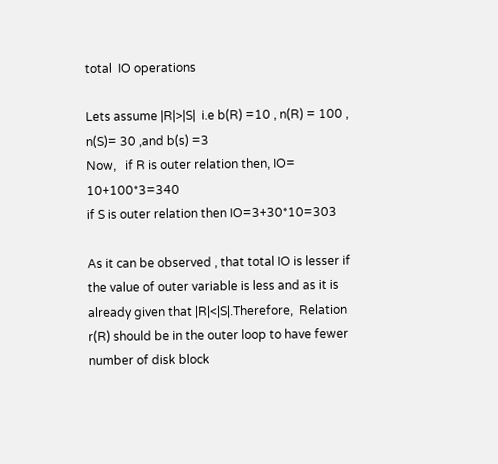total  IO operations

Lets assume |R|>|S|  i.e b(R) =10 , n(R) = 100 , n(S)= 30 ,and b(s) =3
Now,   if R is outer relation then, IO= 10+100*3=340
if S is outer relation then IO=3+30*10=303

As it can be observed , that total IO is lesser if the value of outer variable is less and as it is already given that |R|<|S|.Therefore,  Relation r(R) should be in the outer loop to have fewer number of disk block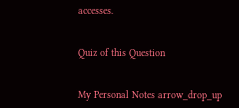accesses.


Quiz of this Question


My Personal Notes arrow_drop_up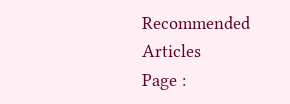Recommended Articles
Page :